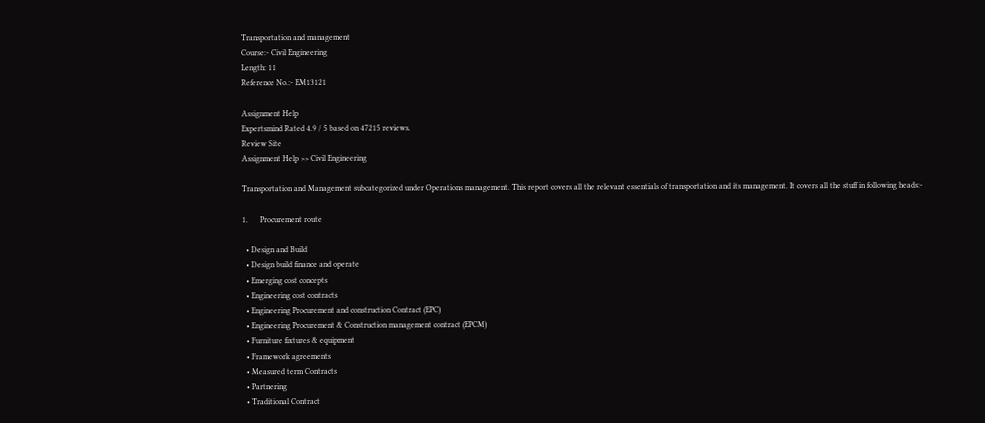Transportation and management
Course:- Civil Engineering
Length: 11
Reference No.:- EM13121

Assignment Help
Expertsmind Rated 4.9 / 5 based on 47215 reviews.
Review Site
Assignment Help >> Civil Engineering

Transportation and Management subcategorized under Operations management. This report covers all the relevant essentials of transportation and its management. It covers all the stuff in following heads:-

1.      Procurement route

  • Design and Build
  • Design build finance and operate
  • Emerging cost concepts
  • Engineering cost contracts
  • Engineering Procurement and construction Contract (EPC)
  • Engineering Procurement & Construction management contract (EPCM)
  • Furniture fixtures & equipment
  • Framework agreements
  • Measured term Contracts
  • Partnering
  • Traditional Contract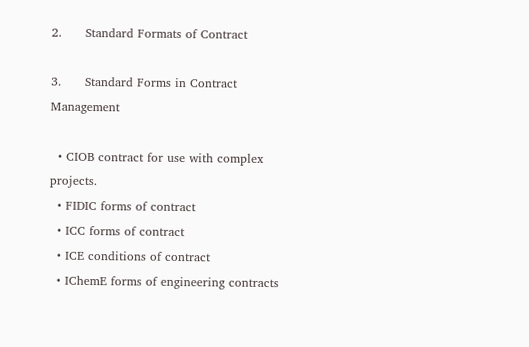2.      Standard Formats of Contract

3.      Standard Forms in Contract Management

  • CIOB contract for use with complex projects.
  • FIDIC forms of contract
  • ICC forms of contract
  • ICE conditions of contract
  • IChemE forms of engineering contracts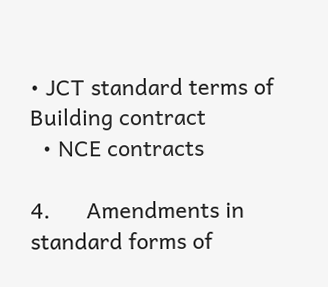• JCT standard terms of Building contract
  • NCE contracts

4.      Amendments in standard forms of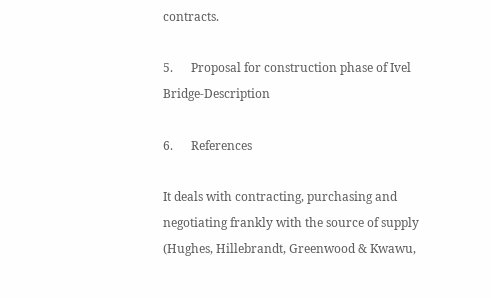contracts.

5.      Proposal for construction phase of Ivel Bridge-Description

6.      References

It deals with contracting, purchasing and negotiating frankly with the source of supply (Hughes, Hillebrandt, Greenwood & Kwawu,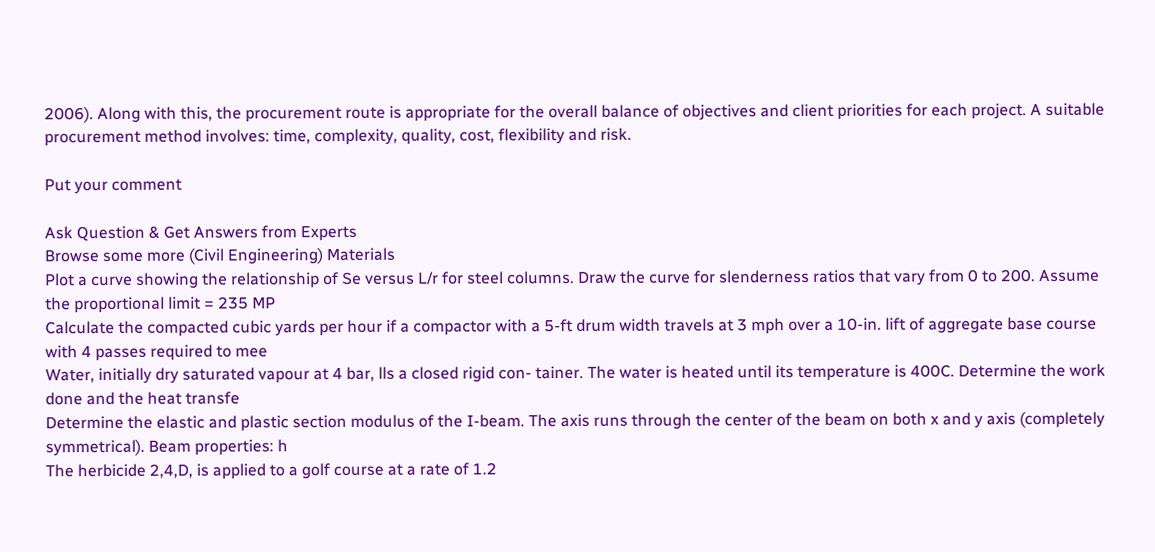2006). Along with this, the procurement route is appropriate for the overall balance of objectives and client priorities for each project. A suitable procurement method involves: time, complexity, quality, cost, flexibility and risk.

Put your comment

Ask Question & Get Answers from Experts
Browse some more (Civil Engineering) Materials
Plot a curve showing the relationship of Se versus L/r for steel columns. Draw the curve for slenderness ratios that vary from 0 to 200. Assume the proportional limit = 235 MP
Calculate the compacted cubic yards per hour if a compactor with a 5-ft drum width travels at 3 mph over a 10-in. lift of aggregate base course with 4 passes required to mee
Water, initially dry saturated vapour at 4 bar, lls a closed rigid con- tainer. The water is heated until its temperature is 400C. Determine the work done and the heat transfe
Determine the elastic and plastic section modulus of the I-beam. The axis runs through the center of the beam on both x and y axis (completely symmetrical). Beam properties: h
The herbicide 2,4,D, is applied to a golf course at a rate of 1.2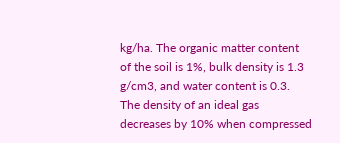kg/ha. The organic matter content of the soil is 1%, bulk density is 1.3 g/cm3, and water content is 0.3.
The density of an ideal gas decreases by 10% when compressed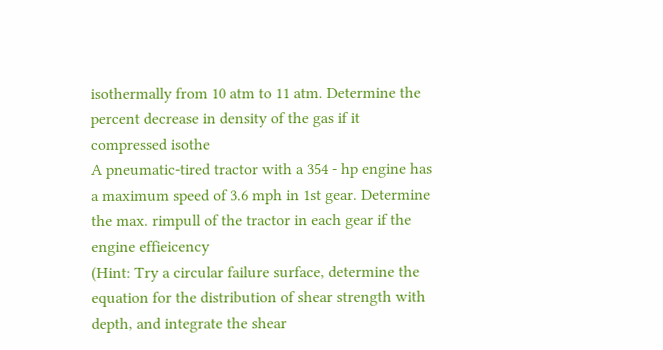isothermally from 10 atm to 11 atm. Determine the percent decrease in density of the gas if it compressed isothe
A pneumatic-tired tractor with a 354 - hp engine has a maximum speed of 3.6 mph in 1st gear. Determine the max. rimpull of the tractor in each gear if the engine effieicency
(Hint: Try a circular failure surface, determine the equation for the distribution of shear strength with depth, and integrate the shear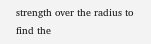strength over the radius to find the